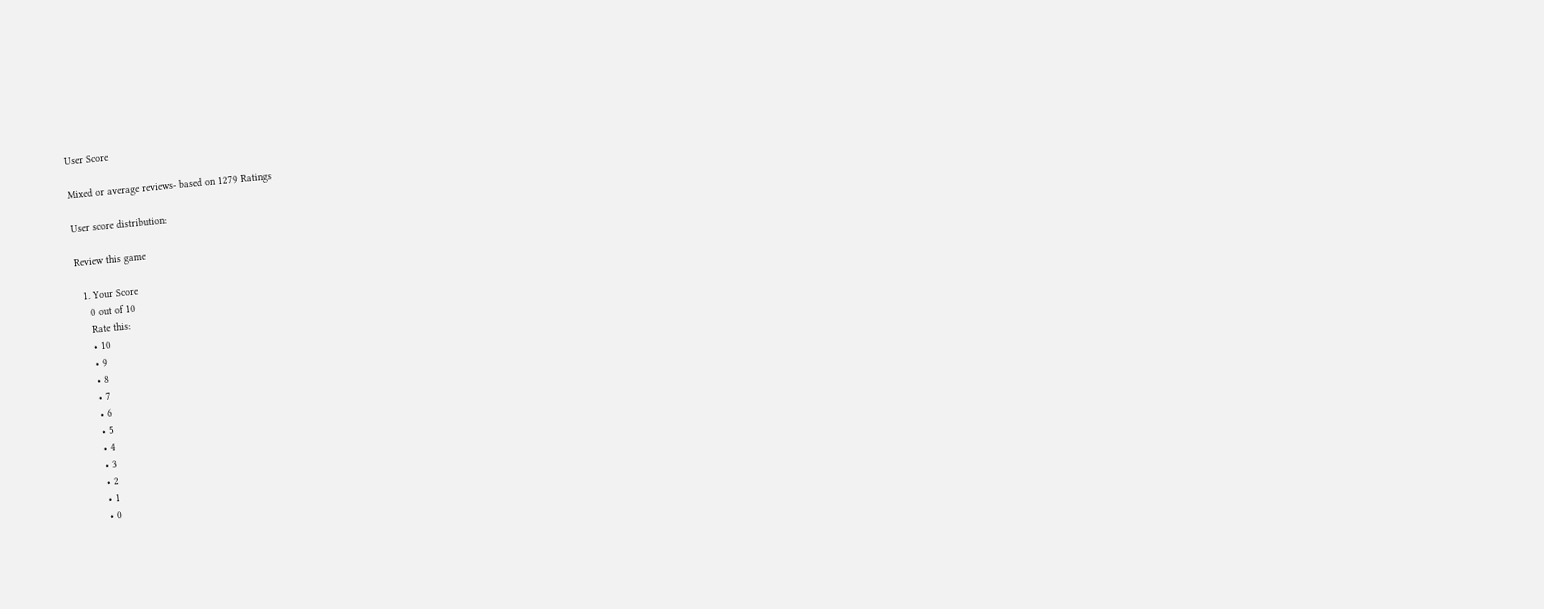User Score

Mixed or average reviews- based on 1279 Ratings

User score distribution:

Review this game

  1. Your Score
    0 out of 10
    Rate this:
    • 10
    • 9
    • 8
    • 7
    • 6
    • 5
    • 4
    • 3
    • 2
    • 1
    • 0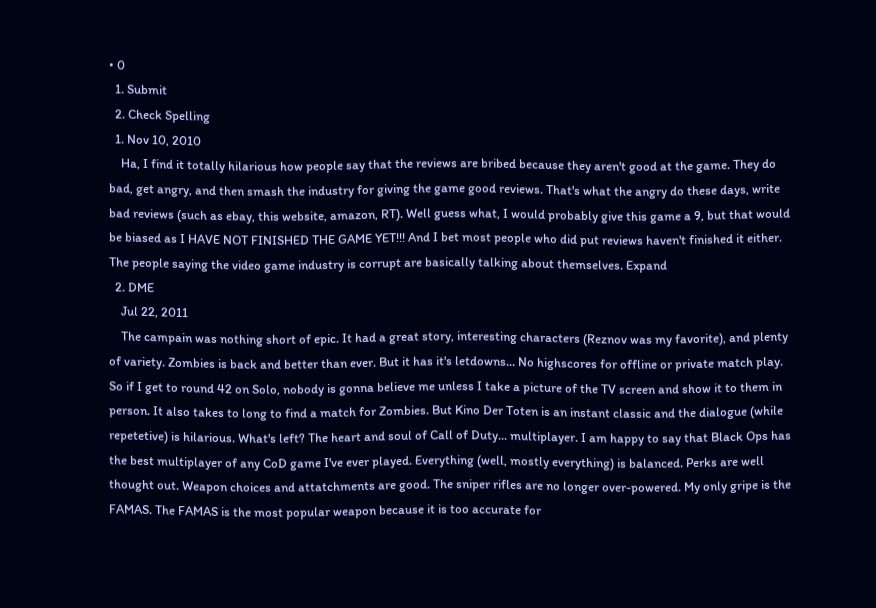• 0
  1. Submit
  2. Check Spelling
  1. Nov 10, 2010
    Ha, I find it totally hilarious how people say that the reviews are bribed because they aren't good at the game. They do bad, get angry, and then smash the industry for giving the game good reviews. That's what the angry do these days, write bad reviews (such as ebay, this website, amazon, RT). Well guess what, I would probably give this game a 9, but that would be biased as I HAVE NOT FINISHED THE GAME YET!!! And I bet most people who did put reviews haven't finished it either. The people saying the video game industry is corrupt are basically talking about themselves. Expand
  2. DME
    Jul 22, 2011
    The campain was nothing short of epic. It had a great story, interesting characters (Reznov was my favorite), and plenty of variety. Zombies is back and better than ever. But it has it's letdowns... No highscores for offline or private match play. So if I get to round 42 on Solo, nobody is gonna believe me unless I take a picture of the TV screen and show it to them in person. It also takes to long to find a match for Zombies. But Kino Der Toten is an instant classic and the dialogue (while repetetive) is hilarious. What's left? The heart and soul of Call of Duty... multiplayer. I am happy to say that Black Ops has the best multiplayer of any CoD game I've ever played. Everything (well, mostly everything) is balanced. Perks are well thought out. Weapon choices and attatchments are good. The sniper rifles are no longer over-powered. My only gripe is the FAMAS. The FAMAS is the most popular weapon because it is too accurate for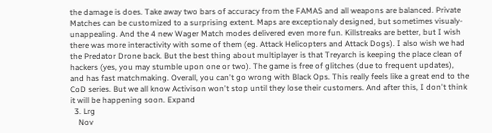the damage is does. Take away two bars of accuracy from the FAMAS and all weapons are balanced. Private Matches can be customized to a surprising extent. Maps are exceptionaly designed, but sometimes visualy-unappealing. And the 4 new Wager Match modes delivered even more fun. Killstreaks are better, but I wish there was more interactivity with some of them (eg. Attack Helicopters and Attack Dogs). I also wish we had the Predator Drone back. But the best thing about multiplayer is that Treyarch is keeping the place clean of hackers (yes, you may stumble upon one or two). The game is free of glitches (due to frequent updates), and has fast matchmaking. Overall, you can't go wrong with Black Ops. This really feels like a great end to the CoD series. But we all know Activison won't stop until they lose their customers. And after this, I don't think it will be happening soon. Expand
  3. Lrg
    Nov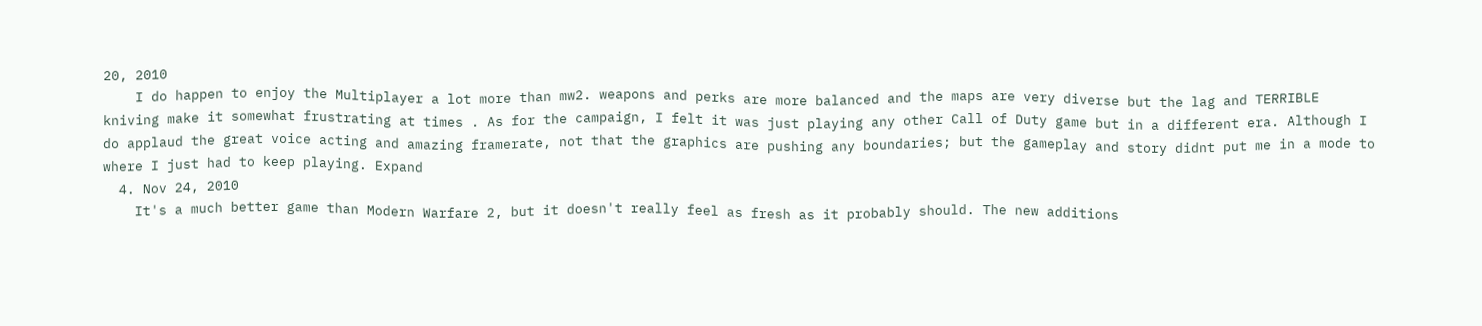20, 2010
    I do happen to enjoy the Multiplayer a lot more than mw2. weapons and perks are more balanced and the maps are very diverse but the lag and TERRIBLE kniving make it somewhat frustrating at times . As for the campaign, I felt it was just playing any other Call of Duty game but in a different era. Although I do applaud the great voice acting and amazing framerate, not that the graphics are pushing any boundaries; but the gameplay and story didnt put me in a mode to where I just had to keep playing. Expand
  4. Nov 24, 2010
    It's a much better game than Modern Warfare 2, but it doesn't really feel as fresh as it probably should. The new additions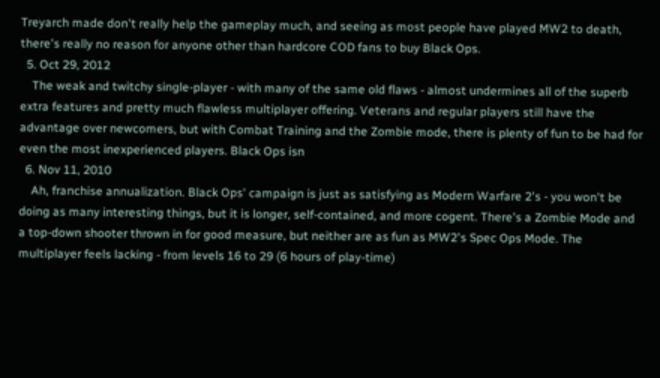Treyarch made don't really help the gameplay much, and seeing as most people have played MW2 to death, there's really no reason for anyone other than hardcore COD fans to buy Black Ops.
  5. Oct 29, 2012
    The weak and twitchy single-player - with many of the same old flaws - almost undermines all of the superb extra features and pretty much flawless multiplayer offering. Veterans and regular players still have the advantage over newcomers, but with Combat Training and the Zombie mode, there is plenty of fun to be had for even the most inexperienced players. Black Ops isn
  6. Nov 11, 2010
    Ah, franchise annualization. Black Ops' campaign is just as satisfying as Modern Warfare 2's - you won't be doing as many interesting things, but it is longer, self-contained, and more cogent. There's a Zombie Mode and a top-down shooter thrown in for good measure, but neither are as fun as MW2's Spec Ops Mode. The multiplayer feels lacking - from levels 16 to 29 (6 hours of play-time)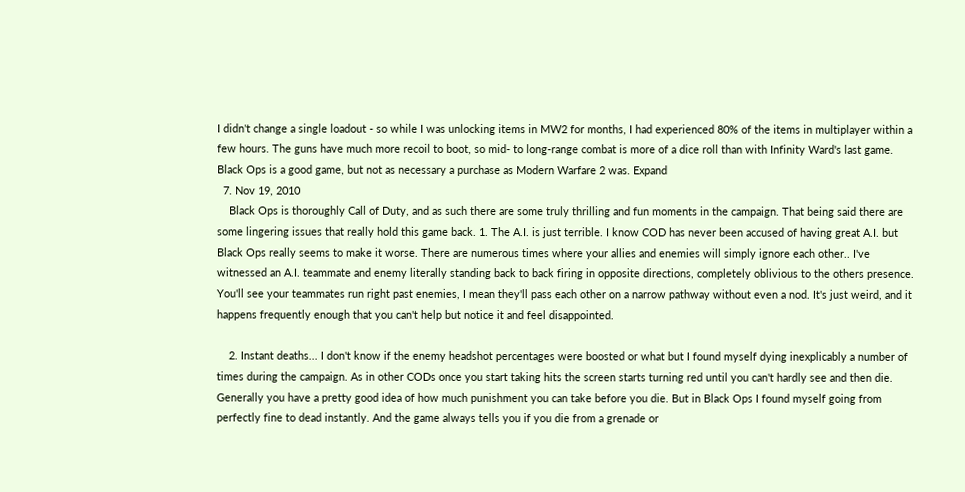I didn't change a single loadout - so while I was unlocking items in MW2 for months, I had experienced 80% of the items in multiplayer within a few hours. The guns have much more recoil to boot, so mid- to long-range combat is more of a dice roll than with Infinity Ward's last game. Black Ops is a good game, but not as necessary a purchase as Modern Warfare 2 was. Expand
  7. Nov 19, 2010
    Black Ops is thoroughly Call of Duty, and as such there are some truly thrilling and fun moments in the campaign. That being said there are some lingering issues that really hold this game back. 1. The A.I. is just terrible. I know COD has never been accused of having great A.I. but Black Ops really seems to make it worse. There are numerous times where your allies and enemies will simply ignore each other.. I've witnessed an A.I. teammate and enemy literally standing back to back firing in opposite directions, completely oblivious to the others presence. You'll see your teammates run right past enemies, I mean they'll pass each other on a narrow pathway without even a nod. It's just weird, and it happens frequently enough that you can't help but notice it and feel disappointed.

    2. Instant deaths... I don't know if the enemy headshot percentages were boosted or what but I found myself dying inexplicably a number of times during the campaign. As in other CODs once you start taking hits the screen starts turning red until you can't hardly see and then die. Generally you have a pretty good idea of how much punishment you can take before you die. But in Black Ops I found myself going from perfectly fine to dead instantly. And the game always tells you if you die from a grenade or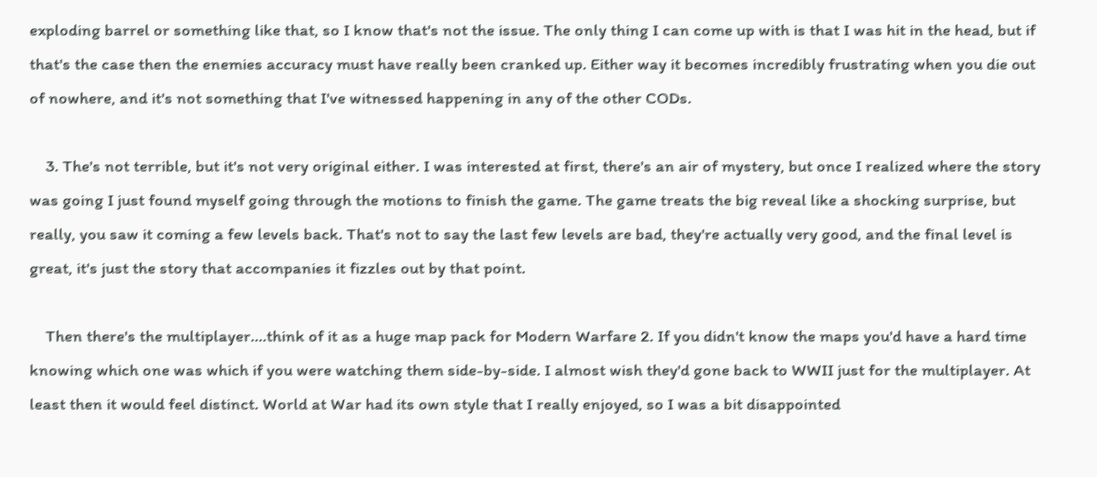exploding barrel or something like that, so I know that's not the issue. The only thing I can come up with is that I was hit in the head, but if that's the case then the enemies accuracy must have really been cranked up. Either way it becomes incredibly frustrating when you die out of nowhere, and it's not something that I've witnessed happening in any of the other CODs.

    3. The's not terrible, but it's not very original either. I was interested at first, there's an air of mystery, but once I realized where the story was going I just found myself going through the motions to finish the game. The game treats the big reveal like a shocking surprise, but really, you saw it coming a few levels back. That's not to say the last few levels are bad, they're actually very good, and the final level is great, it's just the story that accompanies it fizzles out by that point.

    Then there's the multiplayer....think of it as a huge map pack for Modern Warfare 2. If you didn't know the maps you'd have a hard time knowing which one was which if you were watching them side-by-side. I almost wish they'd gone back to WWII just for the multiplayer. At least then it would feel distinct. World at War had its own style that I really enjoyed, so I was a bit disappointed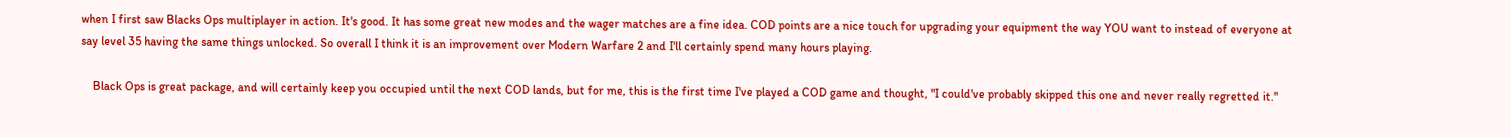when I first saw Blacks Ops multiplayer in action. It's good. It has some great new modes and the wager matches are a fine idea. COD points are a nice touch for upgrading your equipment the way YOU want to instead of everyone at say level 35 having the same things unlocked. So overall I think it is an improvement over Modern Warfare 2 and I'll certainly spend many hours playing.

    Black Ops is great package, and will certainly keep you occupied until the next COD lands, but for me, this is the first time I've played a COD game and thought, "I could've probably skipped this one and never really regretted it."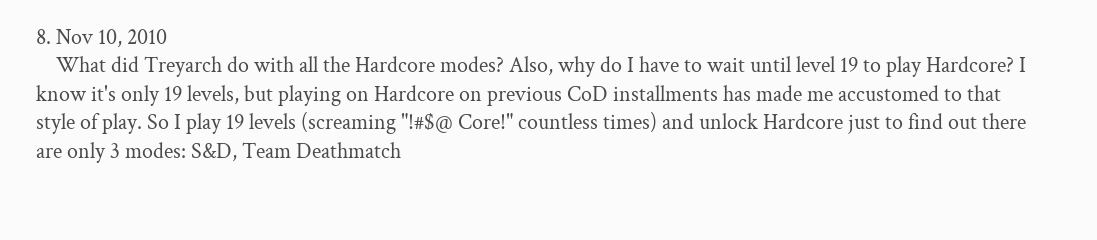8. Nov 10, 2010
    What did Treyarch do with all the Hardcore modes? Also, why do I have to wait until level 19 to play Hardcore? I know it's only 19 levels, but playing on Hardcore on previous CoD installments has made me accustomed to that style of play. So I play 19 levels (screaming "!#$@ Core!" countless times) and unlock Hardcore just to find out there are only 3 modes: S&D, Team Deathmatch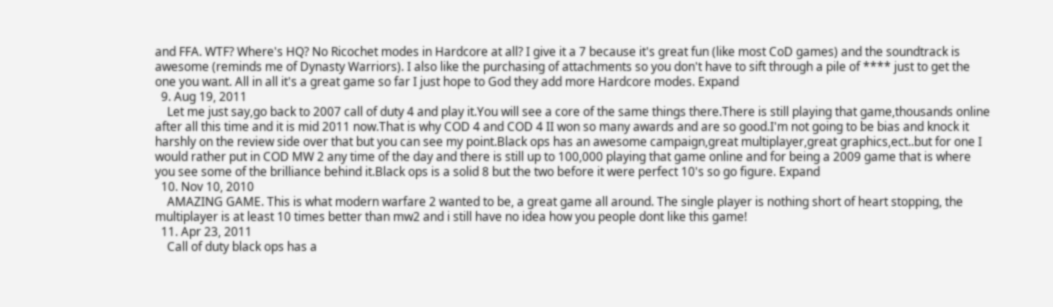and FFA. WTF? Where's HQ? No Ricochet modes in Hardcore at all? I give it a 7 because it's great fun (like most CoD games) and the soundtrack is awesome (reminds me of Dynasty Warriors). I also like the purchasing of attachments so you don't have to sift through a pile of **** just to get the one you want. All in all it's a great game so far I just hope to God they add more Hardcore modes. Expand
  9. Aug 19, 2011
    Let me just say,go back to 2007 call of duty 4 and play it.You will see a core of the same things there.There is still playing that game,thousands online after all this time and it is mid 2011 now.That is why COD 4 and COD 4 II won so many awards and are so good.I'm not going to be bias and knock it harshly on the review side over that but you can see my point.Black ops has an awesome campaign,great multiplayer,great graphics,ect..but for one I would rather put in COD MW 2 any time of the day and there is still up to 100,000 playing that game online and for being a 2009 game that is where you see some of the brilliance behind it.Black ops is a solid 8 but the two before it were perfect 10's so go figure. Expand
  10. Nov 10, 2010
    AMAZING GAME. This is what modern warfare 2 wanted to be, a great game all around. The single player is nothing short of heart stopping, the multiplayer is at least 10 times better than mw2 and i still have no idea how you people dont like this game!
  11. Apr 23, 2011
    Call of duty black ops has a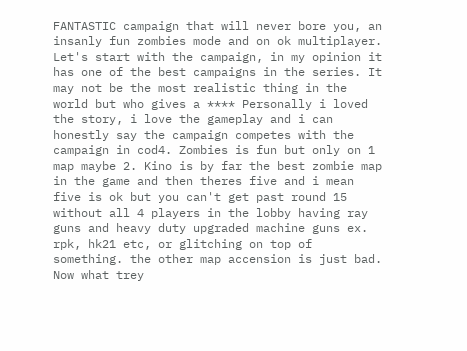FANTASTIC campaign that will never bore you, an insanly fun zombies mode and on ok multiplayer. Let's start with the campaign, in my opinion it has one of the best campaigns in the series. It may not be the most realistic thing in the world but who gives a **** Personally i loved the story, i love the gameplay and i can honestly say the campaign competes with the campaign in cod4. Zombies is fun but only on 1 map maybe 2. Kino is by far the best zombie map in the game and then theres five and i mean five is ok but you can't get past round 15 without all 4 players in the lobby having ray guns and heavy duty upgraded machine guns ex. rpk, hk21 etc, or glitching on top of something. the other map accension is just bad. Now what trey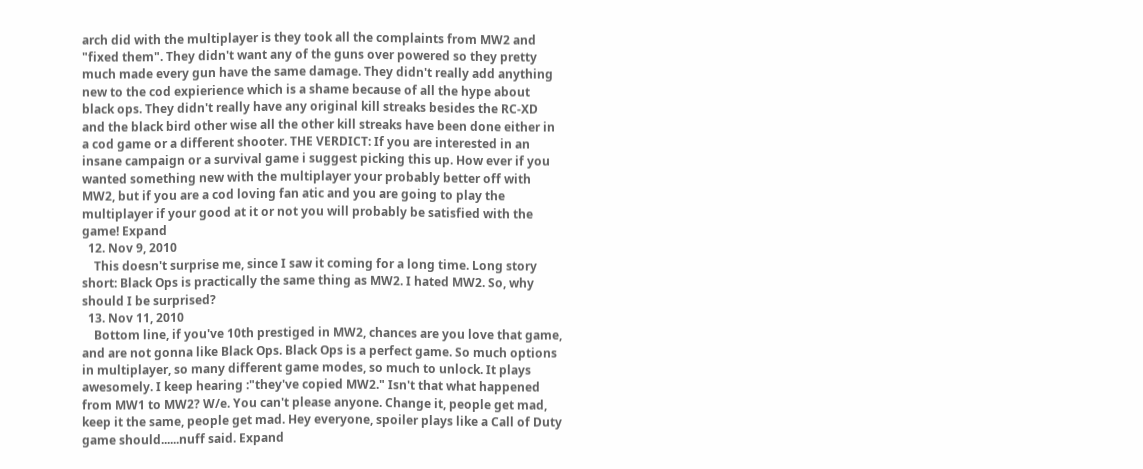arch did with the multiplayer is they took all the complaints from MW2 and "fixed them". They didn't want any of the guns over powered so they pretty much made every gun have the same damage. They didn't really add anything new to the cod expierience which is a shame because of all the hype about black ops. They didn't really have any original kill streaks besides the RC-XD and the black bird other wise all the other kill streaks have been done either in a cod game or a different shooter. THE VERDICT: If you are interested in an insane campaign or a survival game i suggest picking this up. How ever if you wanted something new with the multiplayer your probably better off with MW2, but if you are a cod loving fan atic and you are going to play the multiplayer if your good at it or not you will probably be satisfied with the game! Expand
  12. Nov 9, 2010
    This doesn't surprise me, since I saw it coming for a long time. Long story short: Black Ops is practically the same thing as MW2. I hated MW2. So, why should I be surprised?
  13. Nov 11, 2010
    Bottom line, if you've 10th prestiged in MW2, chances are you love that game, and are not gonna like Black Ops. Black Ops is a perfect game. So much options in multiplayer, so many different game modes, so much to unlock. It plays awesomely. I keep hearing :"they've copied MW2." Isn't that what happened from MW1 to MW2? W/e. You can't please anyone. Change it, people get mad, keep it the same, people get mad. Hey everyone, spoiler plays like a Call of Duty game should......nuff said. Expand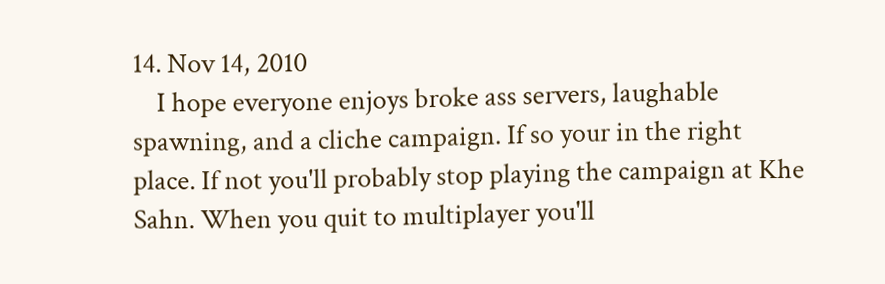14. Nov 14, 2010
    I hope everyone enjoys broke ass servers, laughable spawning, and a cliche campaign. If so your in the right place. If not you'll probably stop playing the campaign at Khe Sahn. When you quit to multiplayer you'll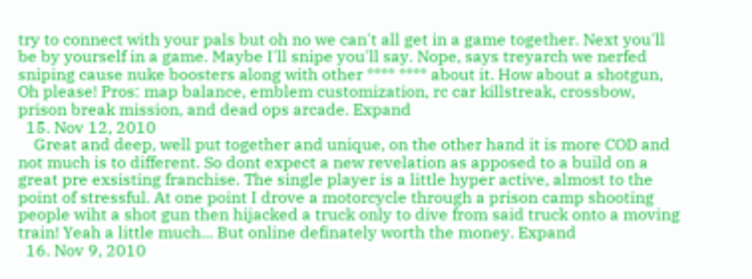try to connect with your pals but oh no we can't all get in a game together. Next you'll be by yourself in a game. Maybe I'll snipe you'll say. Nope, says treyarch we nerfed sniping cause nuke boosters along with other **** **** about it. How about a shotgun, Oh please! Pros: map balance, emblem customization, rc car killstreak, crossbow, prison break mission, and dead ops arcade. Expand
  15. Nov 12, 2010
    Great and deep, well put together and unique, on the other hand it is more COD and not much is to different. So dont expect a new revelation as apposed to a build on a great pre exsisting franchise. The single player is a little hyper active, almost to the point of stressful. At one point I drove a motorcycle through a prison camp shooting people wiht a shot gun then hijacked a truck only to dive from said truck onto a moving train! Yeah a little much... But online definately worth the money. Expand
  16. Nov 9, 2010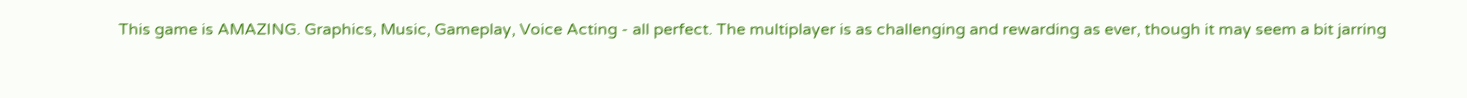This game is AMAZING. Graphics, Music, Gameplay, Voice Acting - all perfect. The multiplayer is as challenging and rewarding as ever, though it may seem a bit jarring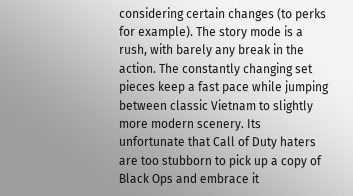considering certain changes (to perks for example). The story mode is a rush, with barely any break in the action. The constantly changing set pieces keep a fast pace while jumping between classic Vietnam to slightly more modern scenery. Its unfortunate that Call of Duty haters are too stubborn to pick up a copy of Black Ops and embrace it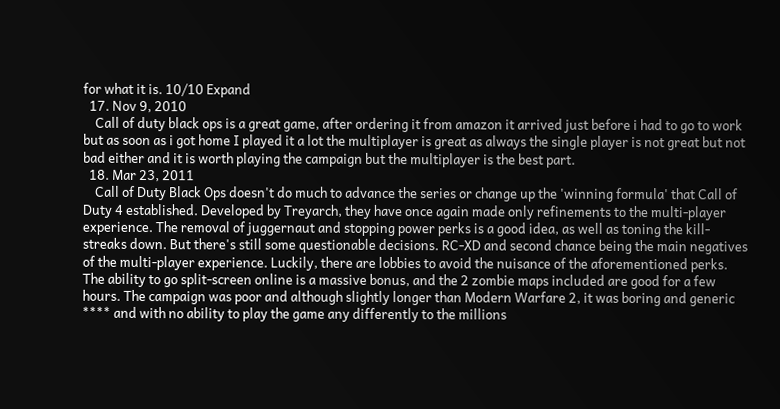for what it is. 10/10 Expand
  17. Nov 9, 2010
    Call of duty black ops is a great game, after ordering it from amazon it arrived just before i had to go to work but as soon as i got home I played it a lot the multiplayer is great as always the single player is not great but not bad either and it is worth playing the campaign but the multiplayer is the best part.
  18. Mar 23, 2011
    Call of Duty Black Ops doesn't do much to advance the series or change up the 'winning formula' that Call of Duty 4 established. Developed by Treyarch, they have once again made only refinements to the multi-player experience. The removal of juggernaut and stopping power perks is a good idea, as well as toning the kill-streaks down. But there's still some questionable decisions. RC-XD and second chance being the main negatives of the multi-player experience. Luckily, there are lobbies to avoid the nuisance of the aforementioned perks. The ability to go split-screen online is a massive bonus, and the 2 zombie maps included are good for a few hours. The campaign was poor and although slightly longer than Modern Warfare 2, it was boring and generic **** and with no ability to play the game any differently to the millions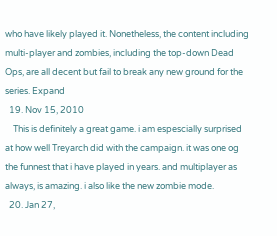who have likely played it. Nonetheless, the content including multi-player and zombies, including the top-down Dead Ops, are all decent but fail to break any new ground for the series. Expand
  19. Nov 15, 2010
    This is definitely a great game. i am espescially surprised at how well Treyarch did with the campaign. it was one og the funnest that i have played in years. and multiplayer as always, is amazing. i also like the new zombie mode.
  20. Jan 27,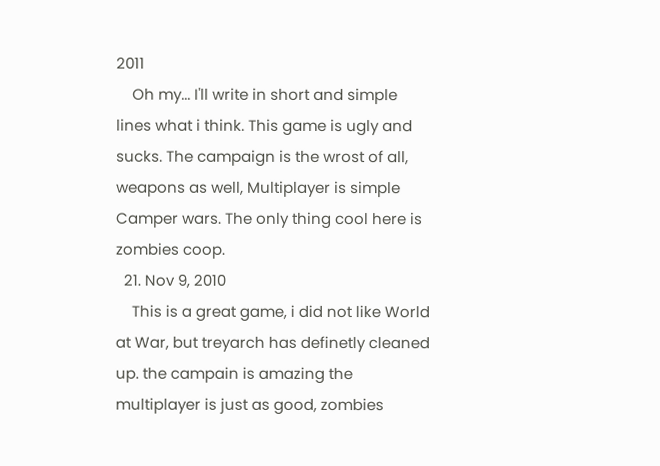2011
    Oh my... I'll write in short and simple lines what i think. This game is ugly and sucks. The campaign is the wrost of all, weapons as well, Multiplayer is simple Camper wars. The only thing cool here is zombies coop.
  21. Nov 9, 2010
    This is a great game, i did not like World at War, but treyarch has definetly cleaned up. the campain is amazing the multiplayer is just as good, zombies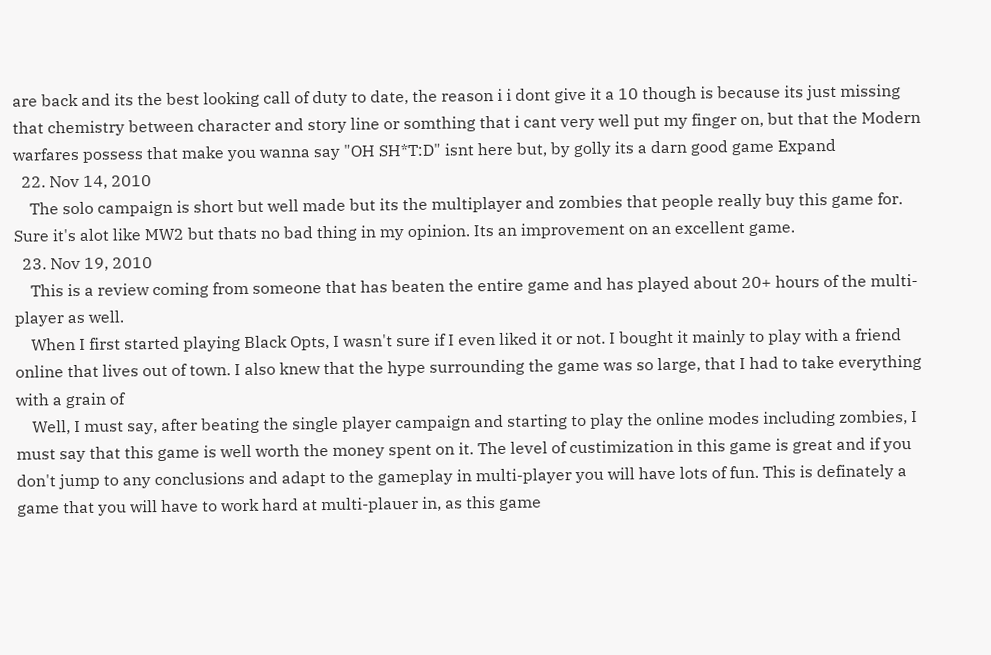are back and its the best looking call of duty to date, the reason i i dont give it a 10 though is because its just missing that chemistry between character and story line or somthing that i cant very well put my finger on, but that the Modern warfares possess that make you wanna say "OH SH*T:D" isnt here but, by golly its a darn good game Expand
  22. Nov 14, 2010
    The solo campaign is short but well made but its the multiplayer and zombies that people really buy this game for. Sure it's alot like MW2 but thats no bad thing in my opinion. Its an improvement on an excellent game.
  23. Nov 19, 2010
    This is a review coming from someone that has beaten the entire game and has played about 20+ hours of the multi-player as well.
    When I first started playing Black Opts, I wasn't sure if I even liked it or not. I bought it mainly to play with a friend online that lives out of town. I also knew that the hype surrounding the game was so large, that I had to take everything with a grain of
    Well, I must say, after beating the single player campaign and starting to play the online modes including zombies, I must say that this game is well worth the money spent on it. The level of custimization in this game is great and if you don't jump to any conclusions and adapt to the gameplay in multi-player you will have lots of fun. This is definately a game that you will have to work hard at multi-plauer in, as this game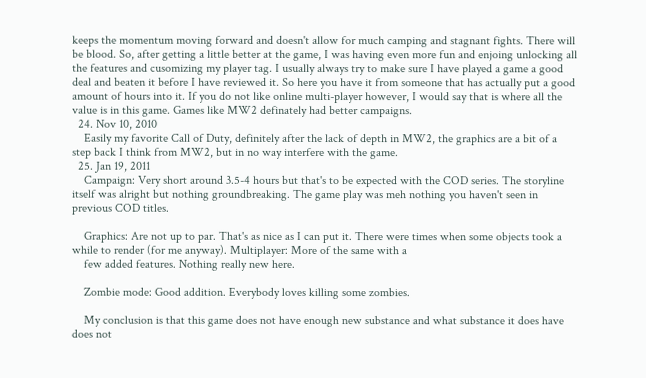keeps the momentum moving forward and doesn't allow for much camping and stagnant fights. There will be blood. So, after getting a little better at the game, I was having even more fun and enjoing unlocking all the features and cusomizing my player tag. I usually always try to make sure I have played a game a good deal and beaten it before I have reviewed it. So here you have it from someone that has actually put a good amount of hours into it. If you do not like online multi-player however, I would say that is where all the value is in this game. Games like MW2 definately had better campaigns.
  24. Nov 10, 2010
    Easily my favorite Call of Duty, definitely after the lack of depth in MW2, the graphics are a bit of a step back I think from MW2, but in no way interfere with the game.
  25. Jan 19, 2011
    Campaign: Very short around 3.5-4 hours but that's to be expected with the COD series. The storyline itself was alright but nothing groundbreaking. The game play was meh nothing you haven't seen in previous COD titles.

    Graphics: Are not up to par. That's as nice as I can put it. There were times when some objects took a while to render (for me anyway). Multiplayer: More of the same with a
    few added features. Nothing really new here.

    Zombie mode: Good addition. Everybody loves killing some zombies.

    My conclusion is that this game does not have enough new substance and what substance it does have does not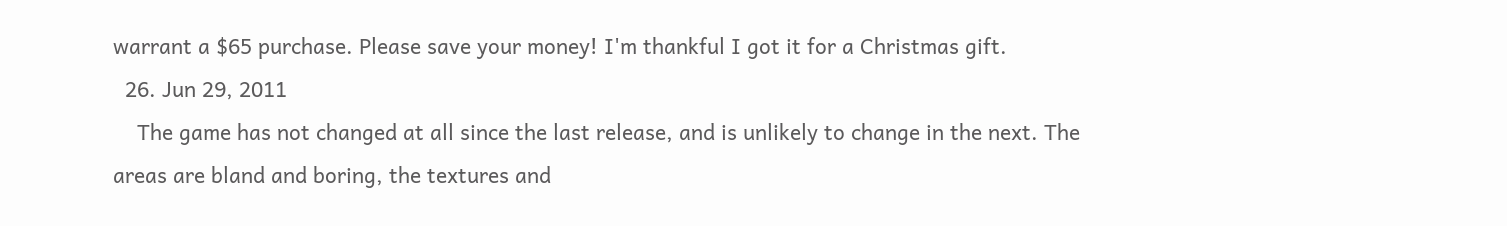warrant a $65 purchase. Please save your money! I'm thankful I got it for a Christmas gift.
  26. Jun 29, 2011
    The game has not changed at all since the last release, and is unlikely to change in the next. The areas are bland and boring, the textures and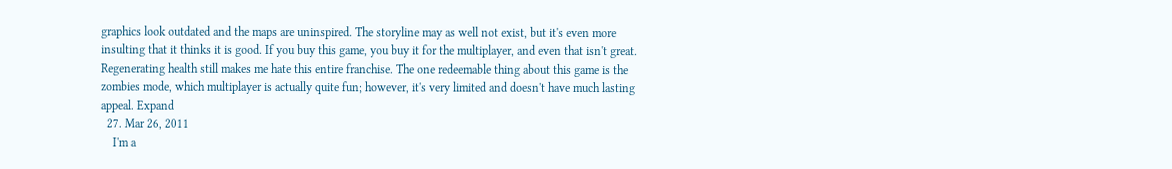graphics look outdated and the maps are uninspired. The storyline may as well not exist, but it's even more insulting that it thinks it is good. If you buy this game, you buy it for the multiplayer, and even that isn't great. Regenerating health still makes me hate this entire franchise. The one redeemable thing about this game is the zombies mode, which multiplayer is actually quite fun; however, it's very limited and doesn't have much lasting appeal. Expand
  27. Mar 26, 2011
    I'm a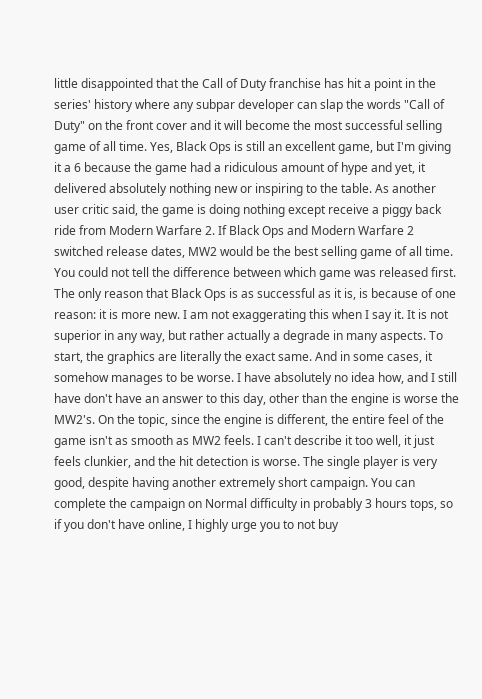little disappointed that the Call of Duty franchise has hit a point in the series' history where any subpar developer can slap the words "Call of Duty" on the front cover and it will become the most successful selling game of all time. Yes, Black Ops is still an excellent game, but I'm giving it a 6 because the game had a ridiculous amount of hype and yet, it delivered absolutely nothing new or inspiring to the table. As another user critic said, the game is doing nothing except receive a piggy back ride from Modern Warfare 2. If Black Ops and Modern Warfare 2 switched release dates, MW2 would be the best selling game of all time. You could not tell the difference between which game was released first. The only reason that Black Ops is as successful as it is, is because of one reason: it is more new. I am not exaggerating this when I say it. It is not superior in any way, but rather actually a degrade in many aspects. To start, the graphics are literally the exact same. And in some cases, it somehow manages to be worse. I have absolutely no idea how, and I still have don't have an answer to this day, other than the engine is worse the MW2's. On the topic, since the engine is different, the entire feel of the game isn't as smooth as MW2 feels. I can't describe it too well, it just feels clunkier, and the hit detection is worse. The single player is very good, despite having another extremely short campaign. You can complete the campaign on Normal difficulty in probably 3 hours tops, so if you don't have online, I highly urge you to not buy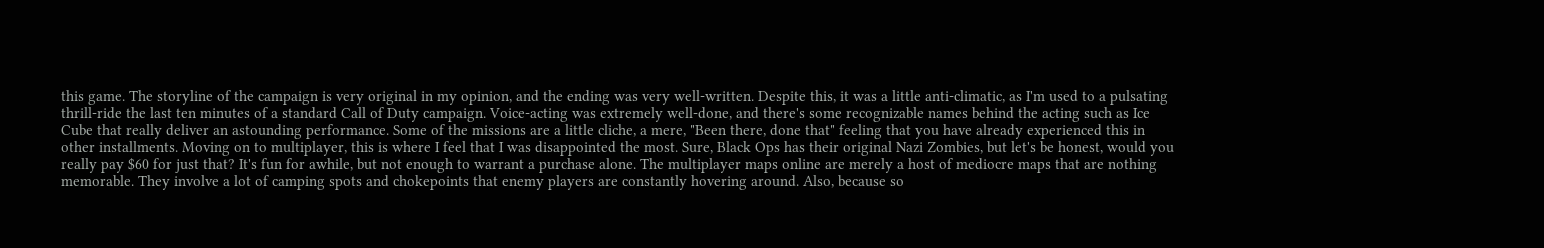this game. The storyline of the campaign is very original in my opinion, and the ending was very well-written. Despite this, it was a little anti-climatic, as I'm used to a pulsating thrill-ride the last ten minutes of a standard Call of Duty campaign. Voice-acting was extremely well-done, and there's some recognizable names behind the acting such as Ice Cube that really deliver an astounding performance. Some of the missions are a little cliche, a mere, "Been there, done that" feeling that you have already experienced this in other installments. Moving on to multiplayer, this is where I feel that I was disappointed the most. Sure, Black Ops has their original Nazi Zombies, but let's be honest, would you really pay $60 for just that? It's fun for awhile, but not enough to warrant a purchase alone. The multiplayer maps online are merely a host of mediocre maps that are nothing memorable. They involve a lot of camping spots and chokepoints that enemy players are constantly hovering around. Also, because so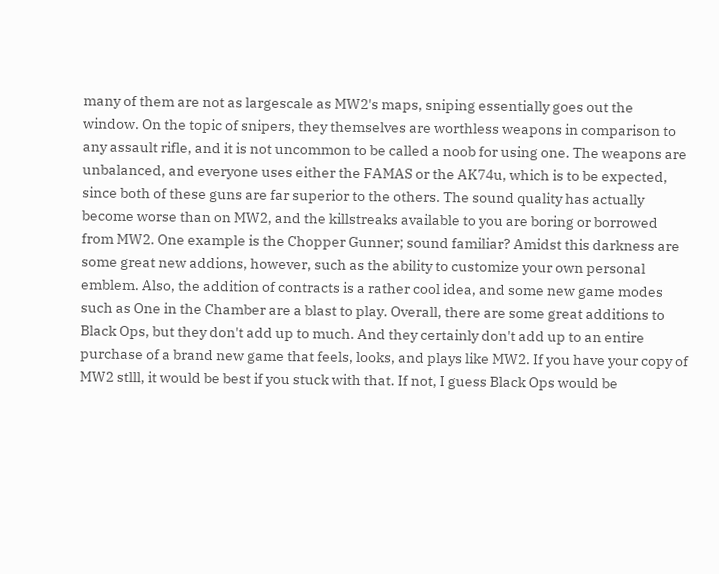many of them are not as largescale as MW2's maps, sniping essentially goes out the window. On the topic of snipers, they themselves are worthless weapons in comparison to any assault rifle, and it is not uncommon to be called a noob for using one. The weapons are unbalanced, and everyone uses either the FAMAS or the AK74u, which is to be expected, since both of these guns are far superior to the others. The sound quality has actually become worse than on MW2, and the killstreaks available to you are boring or borrowed from MW2. One example is the Chopper Gunner; sound familiar? Amidst this darkness are some great new addions, however, such as the ability to customize your own personal emblem. Also, the addition of contracts is a rather cool idea, and some new game modes such as One in the Chamber are a blast to play. Overall, there are some great additions to Black Ops, but they don't add up to much. And they certainly don't add up to an entire purchase of a brand new game that feels, looks, and plays like MW2. If you have your copy of MW2 stlll, it would be best if you stuck with that. If not, I guess Black Ops would be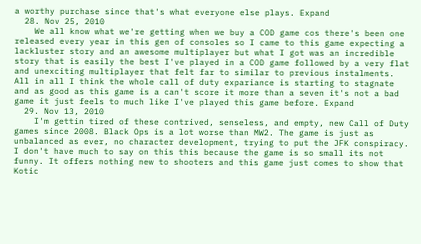a worthy purchase since that's what everyone else plays. Expand
  28. Nov 25, 2010
    We all know what we're getting when we buy a COD game cos there's been one released every year in this gen of consoles so I came to this game expecting a lackluster story and an awesome multiplayer but what I got was an incredible story that is easily the best I've played in a COD game followed by a very flat and unexciting multiplayer that felt far to similar to previous instalments. All in all I think the whole call of duty expariance is starting to stagnate and as good as this game is a can't score it more than a seven it's not a bad game it just feels to much like I've played this game before. Expand
  29. Nov 13, 2010
    I'm gettin tired of these contrived, senseless, and empty, new Call of Duty games since 2008. Black Ops is a lot worse than MW2. The game is just as unbalanced as ever, no character development, trying to put the JFK conspiracy. I don't have much to say on this this because the game is so small its not funny. It offers nothing new to shooters and this game just comes to show that Kotic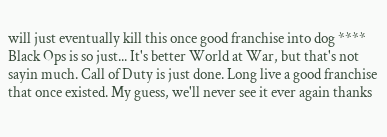will just eventually kill this once good franchise into dog **** Black Ops is so just... It's better World at War, but that's not sayin much. Call of Duty is just done. Long live a good franchise that once existed. My guess, we'll never see it ever again thanks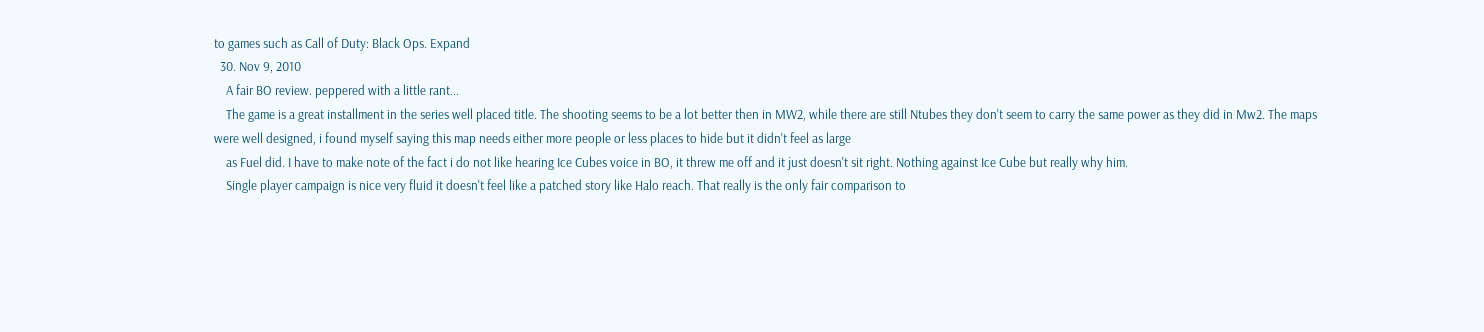to games such as Call of Duty: Black Ops. Expand
  30. Nov 9, 2010
    A fair BO review. peppered with a little rant...
    The game is a great installment in the series well placed title. The shooting seems to be a lot better then in MW2, while there are still Ntubes they don't seem to carry the same power as they did in Mw2. The maps were well designed, i found myself saying this map needs either more people or less places to hide but it didn't feel as large
    as Fuel did. I have to make note of the fact i do not like hearing Ice Cubes voice in BO, it threw me off and it just doesn't sit right. Nothing against Ice Cube but really why him.
    Single player campaign is nice very fluid it doesn't feel like a patched story like Halo reach. That really is the only fair comparison to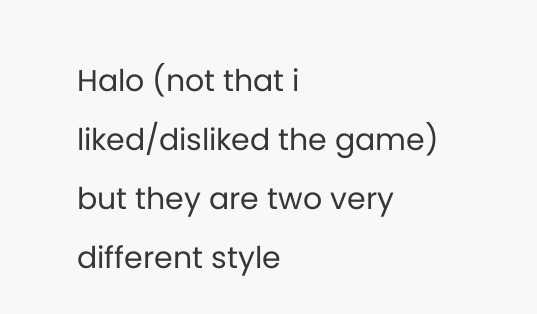Halo (not that i liked/disliked the game) but they are two very different style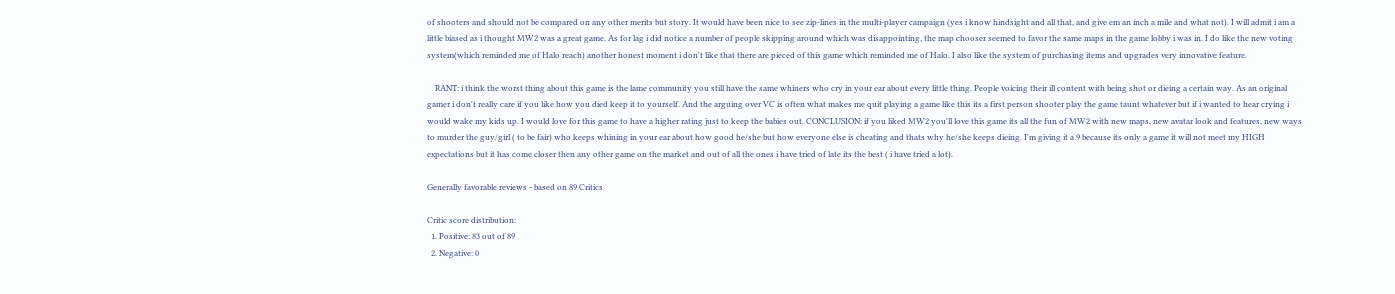of shooters and should not be compared on any other merits but story. It would have been nice to see zip-lines in the multi-player campaign (yes i know hindsight and all that, and give em an inch a mile and what not). I will admit i am a little biased as i thought MW2 was a great game. As for lag i did notice a number of people skipping around which was disappointing, the map chooser seemed to favor the same maps in the game lobby i was in. I do like the new voting system(which reminded me of Halo reach) another honest moment i don't like that there are pieced of this game which reminded me of Halo. I also like the system of purchasing items and upgrades very innovative feature.

    RANT: i think the worst thing about this game is the lame community you still have the same whiners who cry in your ear about every little thing. People voicing their ill content with being shot or dieing a certain way. As an original gamer i don't really care if you like how you died keep it to yourself. And the arguing over VC is often what makes me quit playing a game like this its a first person shooter play the game taunt whatever but if i wanted to hear crying i would wake my kids up. I would love for this game to have a higher rating just to keep the babies out. CONCLUSION: if you liked MW2 you'll love this game its all the fun of MW2 with new maps, new avatar look and features, new ways to murder the guy/girl ( to be fair) who keeps whining in your ear about how good he/she but how everyone else is cheating and thats why he/she keeps dieing. I'm giving it a 9 because its only a game it will not meet my HIGH expectations but it has come closer then any other game on the market and out of all the ones i have tried of late its the best ( i have tried a lot).

Generally favorable reviews - based on 89 Critics

Critic score distribution:
  1. Positive: 83 out of 89
  2. Negative: 0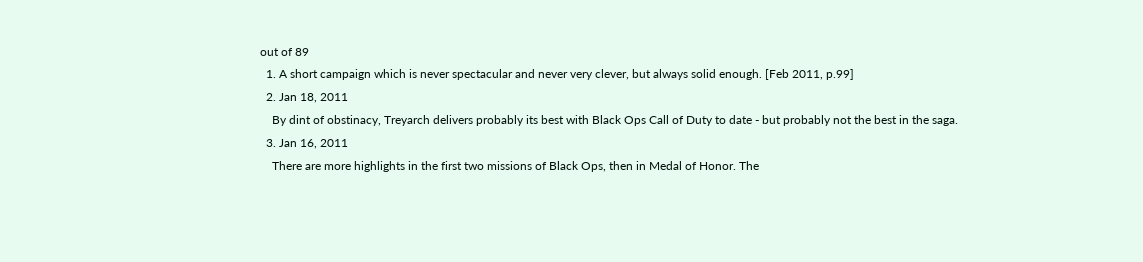out of 89
  1. A short campaign which is never spectacular and never very clever, but always solid enough. [Feb 2011, p.99]
  2. Jan 18, 2011
    By dint of obstinacy, Treyarch delivers probably its best with Black Ops Call of Duty to date - but probably not the best in the saga.
  3. Jan 16, 2011
    There are more highlights in the first two missions of Black Ops, then in Medal of Honor. The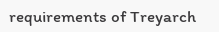requirements of Treyarch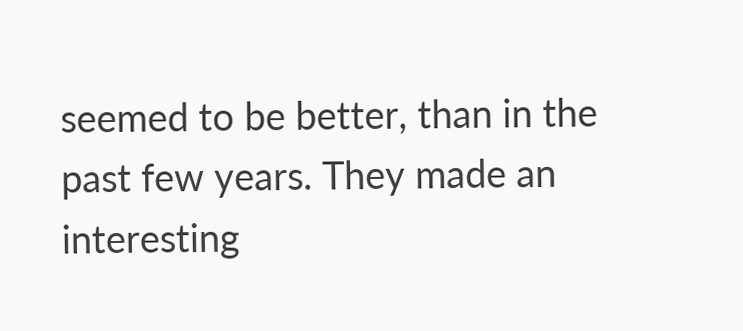seemed to be better, than in the past few years. They made an interesting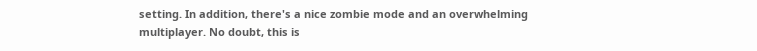setting. In addition, there's a nice zombie mode and an overwhelming multiplayer. No doubt, this is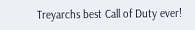Treyarchs best Call of Duty ever!